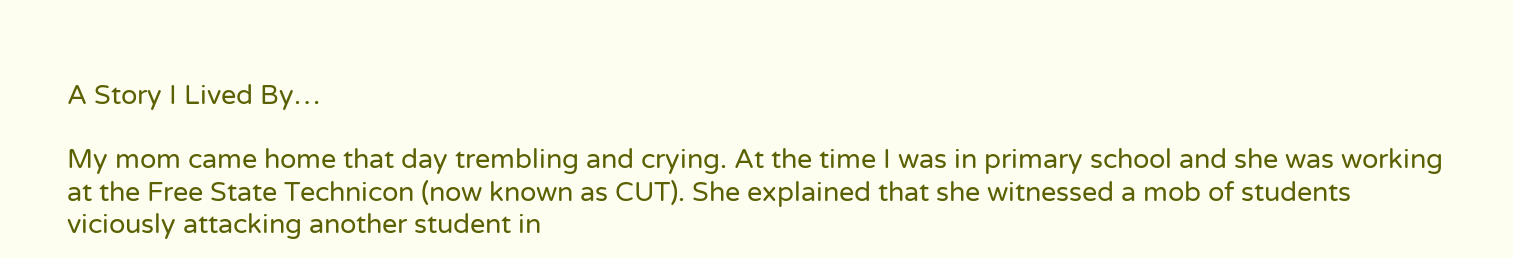A Story I Lived By…

My mom came home that day trembling and crying. At the time I was in primary school and she was working at the Free State Technicon (now known as CUT). She explained that she witnessed a mob of students viciously attacking another student in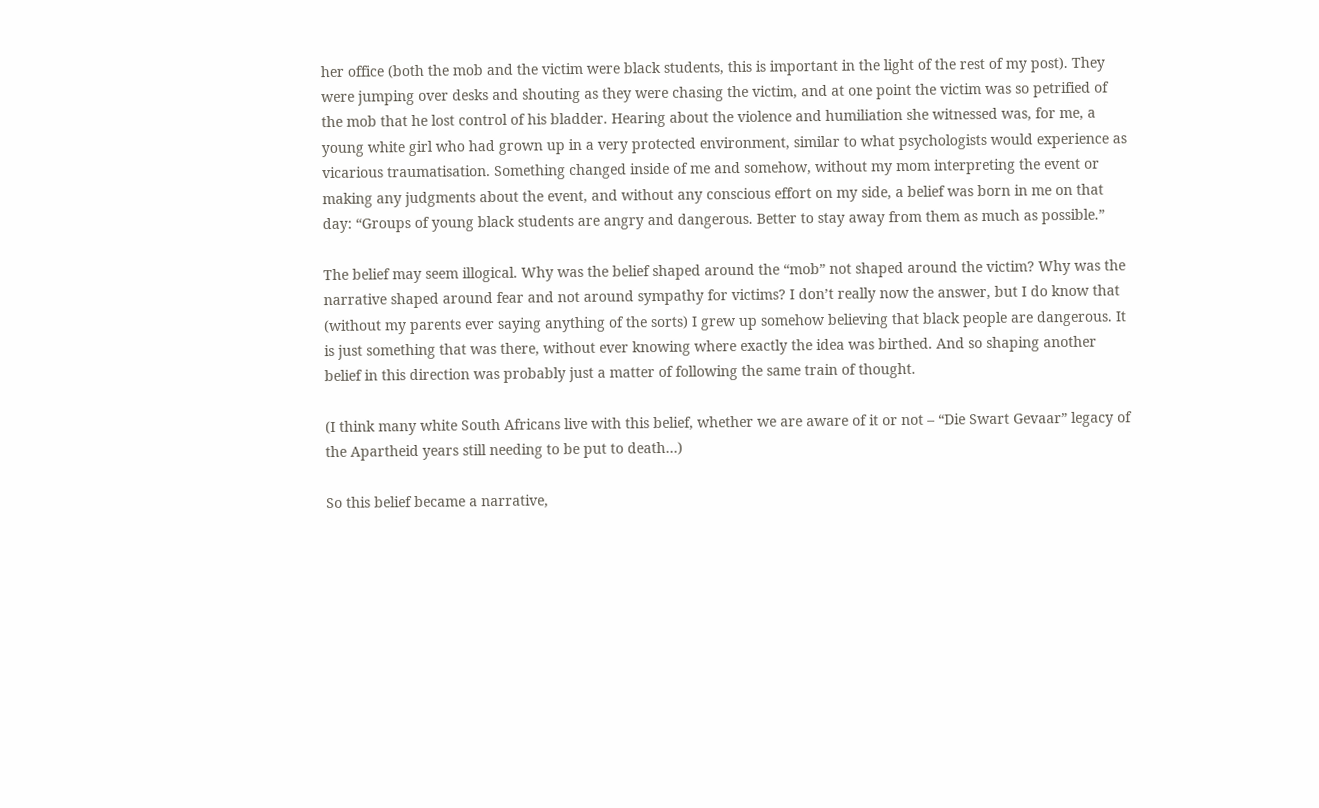her office (both the mob and the victim were black students, this is important in the light of the rest of my post). They were jumping over desks and shouting as they were chasing the victim, and at one point the victim was so petrified of the mob that he lost control of his bladder. Hearing about the violence and humiliation she witnessed was, for me, a young white girl who had grown up in a very protected environment, similar to what psychologists would experience as vicarious traumatisation. Something changed inside of me and somehow, without my mom interpreting the event or making any judgments about the event, and without any conscious effort on my side, a belief was born in me on that day: “Groups of young black students are angry and dangerous. Better to stay away from them as much as possible.”

The belief may seem illogical. Why was the belief shaped around the “mob” not shaped around the victim? Why was the narrative shaped around fear and not around sympathy for victims? I don’t really now the answer, but I do know that (without my parents ever saying anything of the sorts) I grew up somehow believing that black people are dangerous. It is just something that was there, without ever knowing where exactly the idea was birthed. And so shaping another belief in this direction was probably just a matter of following the same train of thought.

(I think many white South Africans live with this belief, whether we are aware of it or not – “Die Swart Gevaar” legacy of the Apartheid years still needing to be put to death…)

So this belief became a narrative,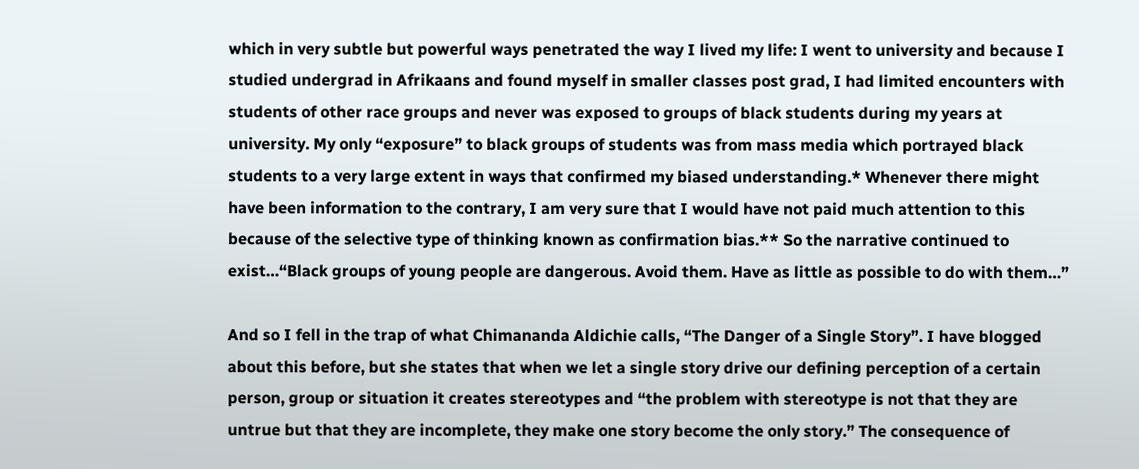which in very subtle but powerful ways penetrated the way I lived my life: I went to university and because I studied undergrad in Afrikaans and found myself in smaller classes post grad, I had limited encounters with students of other race groups and never was exposed to groups of black students during my years at university. My only “exposure” to black groups of students was from mass media which portrayed black students to a very large extent in ways that confirmed my biased understanding.* Whenever there might have been information to the contrary, I am very sure that I would have not paid much attention to this because of the selective type of thinking known as confirmation bias.** So the narrative continued to exist…“Black groups of young people are dangerous. Avoid them. Have as little as possible to do with them…”

And so I fell in the trap of what Chimananda Aldichie calls, “The Danger of a Single Story”. I have blogged about this before, but she states that when we let a single story drive our defining perception of a certain person, group or situation it creates stereotypes and “the problem with stereotype is not that they are untrue but that they are incomplete, they make one story become the only story.” The consequence of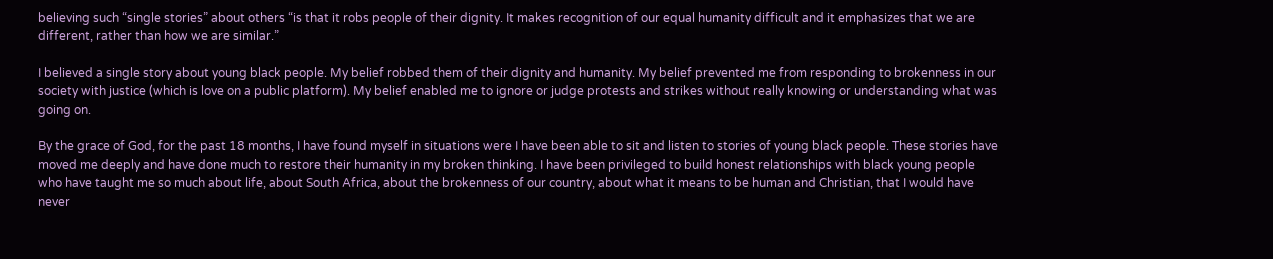believing such “single stories” about others “is that it robs people of their dignity. It makes recognition of our equal humanity difficult and it emphasizes that we are different, rather than how we are similar.”

I believed a single story about young black people. My belief robbed them of their dignity and humanity. My belief prevented me from responding to brokenness in our society with justice (which is love on a public platform). My belief enabled me to ignore or judge protests and strikes without really knowing or understanding what was going on.

By the grace of God, for the past 18 months, I have found myself in situations were I have been able to sit and listen to stories of young black people. These stories have moved me deeply and have done much to restore their humanity in my broken thinking. I have been privileged to build honest relationships with black young people who have taught me so much about life, about South Africa, about the brokenness of our country, about what it means to be human and Christian, that I would have never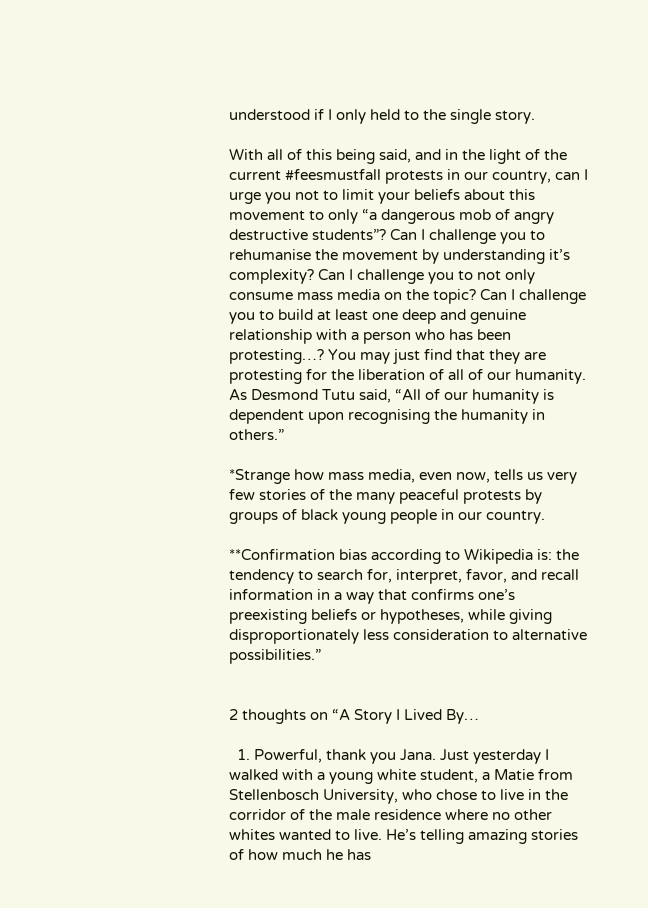understood if I only held to the single story.

With all of this being said, and in the light of the current #feesmustfall protests in our country, can I urge you not to limit your beliefs about this movement to only “a dangerous mob of angry destructive students”? Can I challenge you to rehumanise the movement by understanding it’s complexity? Can I challenge you to not only consume mass media on the topic? Can I challenge you to build at least one deep and genuine relationship with a person who has been protesting…? You may just find that they are protesting for the liberation of all of our humanity. As Desmond Tutu said, “All of our humanity is dependent upon recognising the humanity in others.”

*Strange how mass media, even now, tells us very few stories of the many peaceful protests by groups of black young people in our country.

**Confirmation bias according to Wikipedia is: the tendency to search for, interpret, favor, and recall information in a way that confirms one’s preexisting beliefs or hypotheses, while giving disproportionately less consideration to alternative possibilities.”


2 thoughts on “A Story I Lived By…

  1. Powerful, thank you Jana. Just yesterday I walked with a young white student, a Matie from Stellenbosch University, who chose to live in the corridor of the male residence where no other whites wanted to live. He’s telling amazing stories of how much he has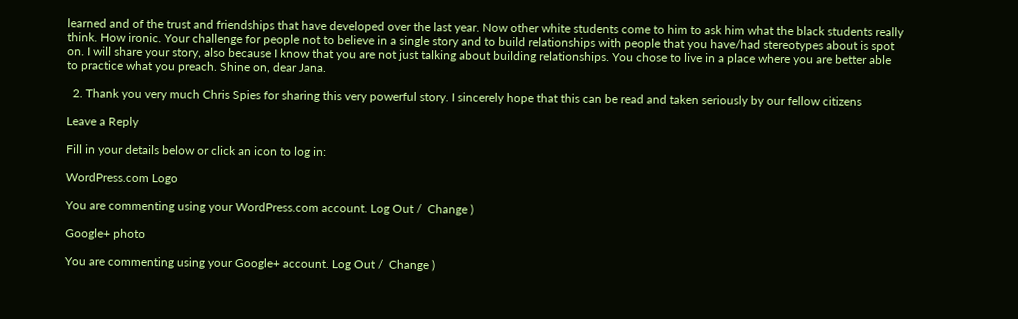learned and of the trust and friendships that have developed over the last year. Now other white students come to him to ask him what the black students really think. How ironic. Your challenge for people not to believe in a single story and to build relationships with people that you have/had stereotypes about is spot on. I will share your story, also because I know that you are not just talking about building relationships. You chose to live in a place where you are better able to practice what you preach. Shine on, dear Jana.

  2. Thank you very much Chris Spies for sharing this very powerful story. I sincerely hope that this can be read and taken seriously by our fellow citizens

Leave a Reply

Fill in your details below or click an icon to log in:

WordPress.com Logo

You are commenting using your WordPress.com account. Log Out /  Change )

Google+ photo

You are commenting using your Google+ account. Log Out /  Change )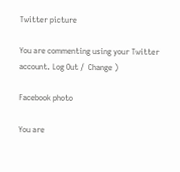Twitter picture

You are commenting using your Twitter account. Log Out /  Change )

Facebook photo

You are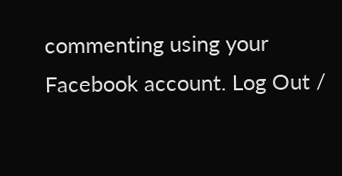commenting using your Facebook account. Log Out /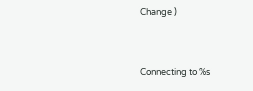Change )


Connecting to %s